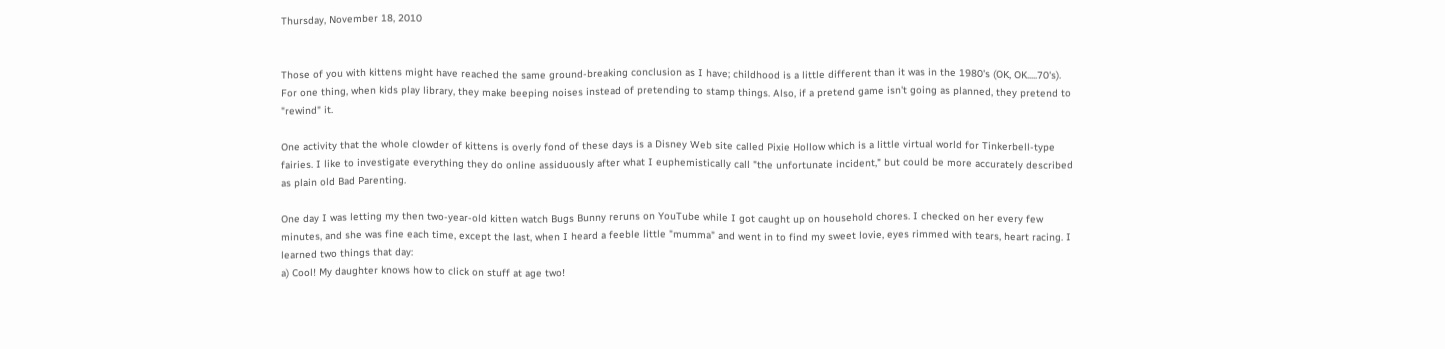Thursday, November 18, 2010


Those of you with kittens might have reached the same ground-breaking conclusion as I have; childhood is a little different than it was in the 1980's (OK, OK.....70's). For one thing, when kids play library, they make beeping noises instead of pretending to stamp things. Also, if a pretend game isn't going as planned, they pretend to "rewind" it.

One activity that the whole clowder of kittens is overly fond of these days is a Disney Web site called Pixie Hollow which is a little virtual world for Tinkerbell-type fairies. I like to investigate everything they do online assiduously after what I euphemistically call "the unfortunate incident," but could be more accurately described as plain old Bad Parenting.

One day I was letting my then two-year-old kitten watch Bugs Bunny reruns on YouTube while I got caught up on household chores. I checked on her every few minutes, and she was fine each time, except the last, when I heard a feeble little "mumma" and went in to find my sweet lovie, eyes rimmed with tears, heart racing. I learned two things that day:
a) Cool! My daughter knows how to click on stuff at age two!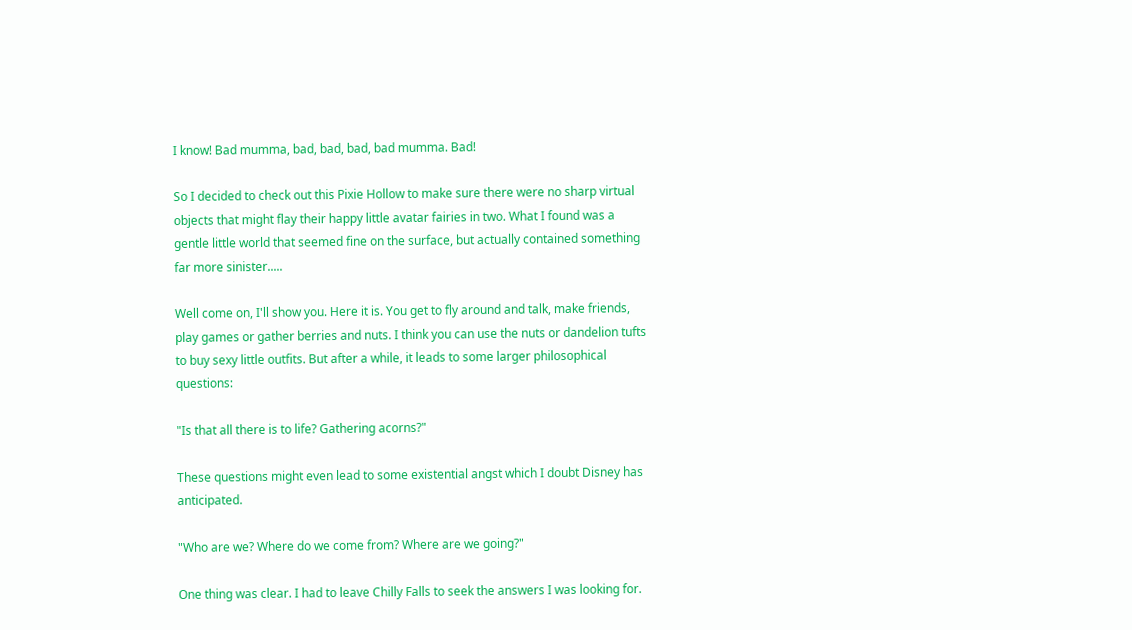I know! Bad mumma, bad, bad, bad, bad mumma. Bad!

So I decided to check out this Pixie Hollow to make sure there were no sharp virtual objects that might flay their happy little avatar fairies in two. What I found was a gentle little world that seemed fine on the surface, but actually contained something far more sinister.....

Well come on, I'll show you. Here it is. You get to fly around and talk, make friends, play games or gather berries and nuts. I think you can use the nuts or dandelion tufts to buy sexy little outfits. But after a while, it leads to some larger philosophical questions:

"Is that all there is to life? Gathering acorns?"

These questions might even lead to some existential angst which I doubt Disney has anticipated.

"Who are we? Where do we come from? Where are we going?"

One thing was clear. I had to leave Chilly Falls to seek the answers I was looking for.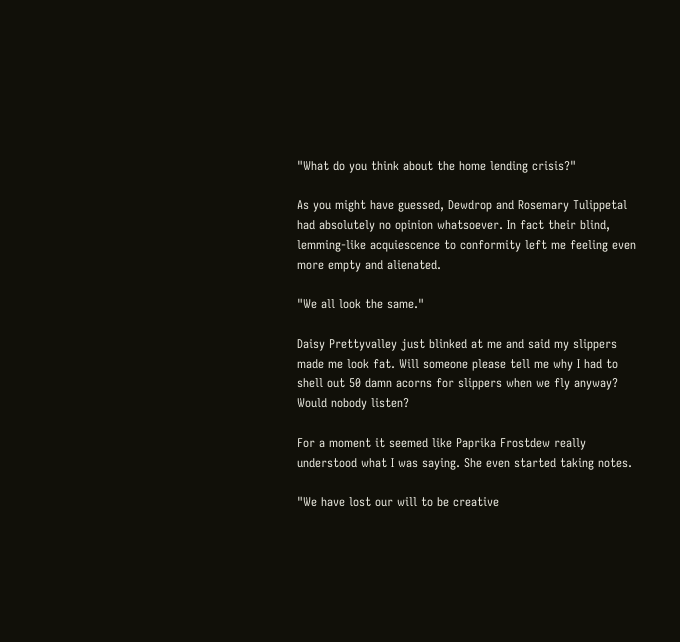"What do you think about the home lending crisis?"

As you might have guessed, Dewdrop and Rosemary Tulippetal had absolutely no opinion whatsoever. In fact their blind, lemming-like acquiescence to conformity left me feeling even more empty and alienated.

"We all look the same."

Daisy Prettyvalley just blinked at me and said my slippers made me look fat. Will someone please tell me why I had to shell out 50 damn acorns for slippers when we fly anyway? Would nobody listen?

For a moment it seemed like Paprika Frostdew really understood what I was saying. She even started taking notes.

"We have lost our will to be creative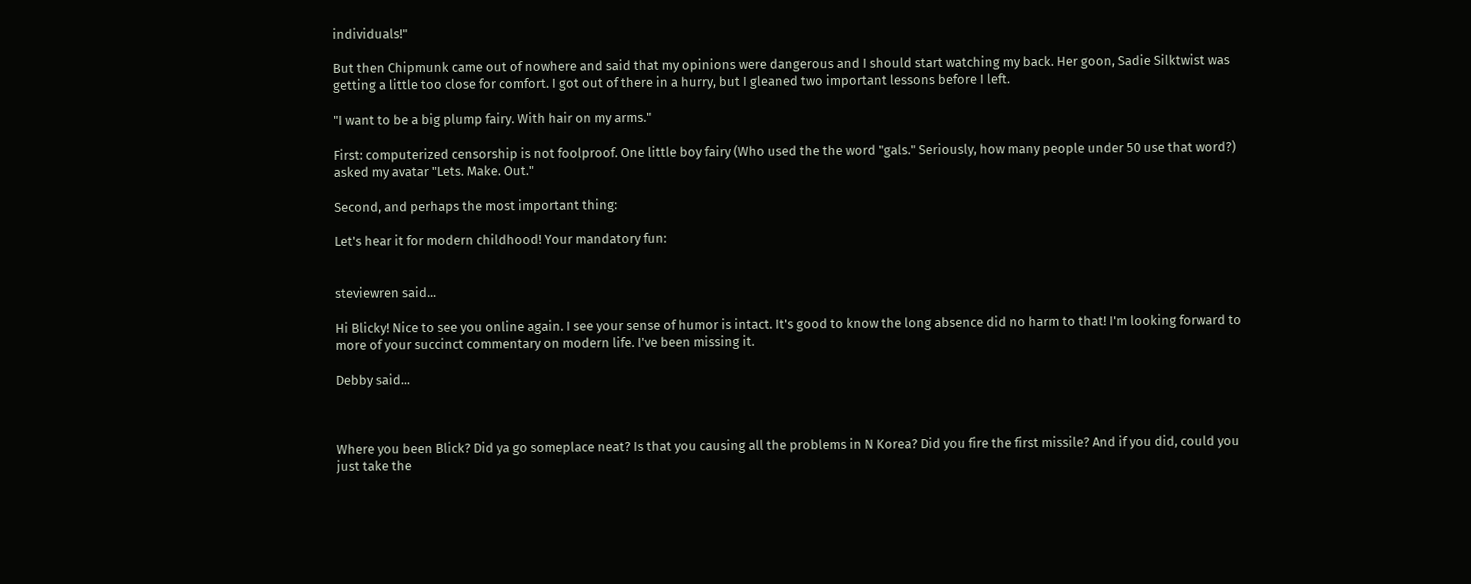individuals!"

But then Chipmunk came out of nowhere and said that my opinions were dangerous and I should start watching my back. Her goon, Sadie Silktwist was getting a little too close for comfort. I got out of there in a hurry, but I gleaned two important lessons before I left.

"I want to be a big plump fairy. With hair on my arms."

First: computerized censorship is not foolproof. One little boy fairy (Who used the the word "gals." Seriously, how many people under 50 use that word?) asked my avatar "Lets. Make. Out."

Second, and perhaps the most important thing:

Let's hear it for modern childhood! Your mandatory fun:


steviewren said...

Hi Blicky! Nice to see you online again. I see your sense of humor is intact. It's good to know the long absence did no harm to that! I'm looking forward to more of your succinct commentary on modern life. I've been missing it.

Debby said...



Where you been Blick? Did ya go someplace neat? Is that you causing all the problems in N Korea? Did you fire the first missile? And if you did, could you just take the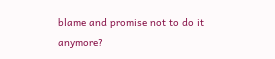blame and promise not to do it anymore?